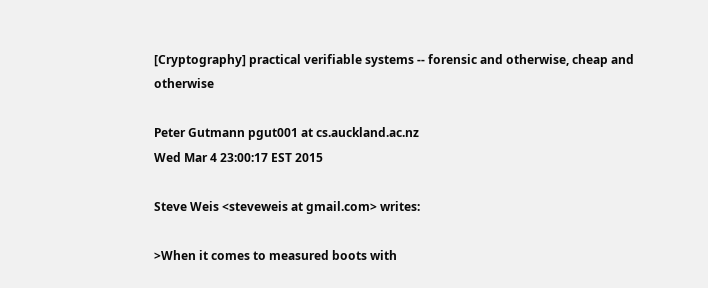[Cryptography] practical verifiable systems -- forensic and otherwise, cheap and otherwise

Peter Gutmann pgut001 at cs.auckland.ac.nz
Wed Mar 4 23:00:17 EST 2015

Steve Weis <steveweis at gmail.com> writes:

>When it comes to measured boots with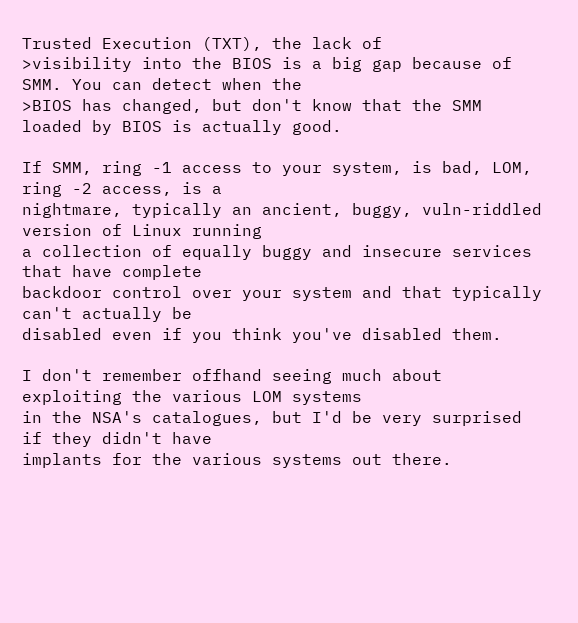Trusted Execution (TXT), the lack of
>visibility into the BIOS is a big gap because of SMM. You can detect when the
>BIOS has changed, but don't know that the SMM loaded by BIOS is actually good.

If SMM, ring -1 access to your system, is bad, LOM, ring -2 access, is a
nightmare, typically an ancient, buggy, vuln-riddled version of Linux running
a collection of equally buggy and insecure services that have complete
backdoor control over your system and that typically can't actually be
disabled even if you think you've disabled them.

I don't remember offhand seeing much about exploiting the various LOM systems
in the NSA's catalogues, but I'd be very surprised if they didn't have
implants for the various systems out there.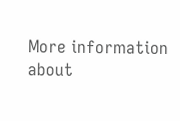More information about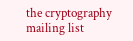the cryptography mailing list